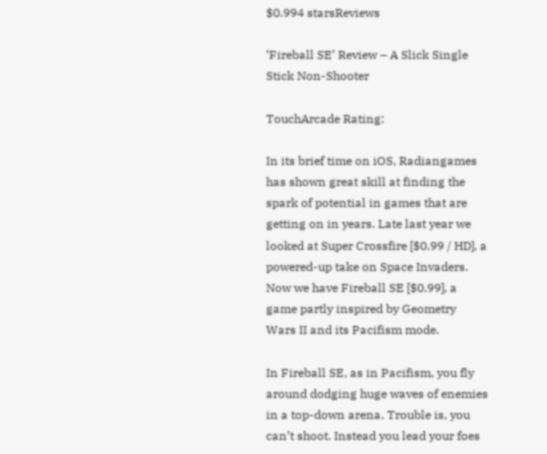$0.994 starsReviews

‘Fireball SE’ Review – A Slick Single Stick Non-Shooter

TouchArcade Rating:

In its brief time on iOS, Radiangames has shown great skill at finding the spark of potential in games that are getting on in years. Late last year we looked at Super Crossfire [$0.99 / HD], a powered-up take on Space Invaders. Now we have Fireball SE [$0.99], a game partly inspired by Geometry Wars II and its Pacifism mode.

In Fireball SE, as in Pacifism, you fly around dodging huge waves of enemies in a top-down arena. Trouble is, you can’t shoot. Instead you lead your foes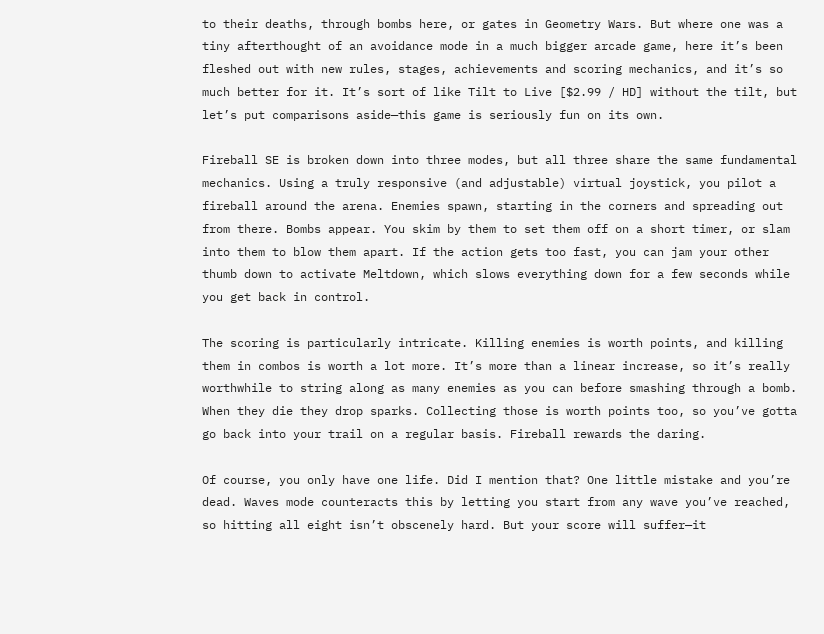to their deaths, through bombs here, or gates in Geometry Wars. But where one was a tiny afterthought of an avoidance mode in a much bigger arcade game, here it’s been fleshed out with new rules, stages, achievements and scoring mechanics, and it’s so much better for it. It’s sort of like Tilt to Live [$2.99 / HD] without the tilt, but let’s put comparisons aside—this game is seriously fun on its own.

Fireball SE is broken down into three modes, but all three share the same fundamental mechanics. Using a truly responsive (and adjustable) virtual joystick, you pilot a fireball around the arena. Enemies spawn, starting in the corners and spreading out from there. Bombs appear. You skim by them to set them off on a short timer, or slam into them to blow them apart. If the action gets too fast, you can jam your other thumb down to activate Meltdown, which slows everything down for a few seconds while you get back in control.

The scoring is particularly intricate. Killing enemies is worth points, and killing them in combos is worth a lot more. It’s more than a linear increase, so it’s really worthwhile to string along as many enemies as you can before smashing through a bomb. When they die they drop sparks. Collecting those is worth points too, so you’ve gotta go back into your trail on a regular basis. Fireball rewards the daring.

Of course, you only have one life. Did I mention that? One little mistake and you’re dead. Waves mode counteracts this by letting you start from any wave you’ve reached, so hitting all eight isn’t obscenely hard. But your score will suffer—it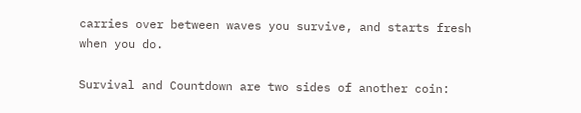carries over between waves you survive, and starts fresh when you do.

Survival and Countdown are two sides of another coin: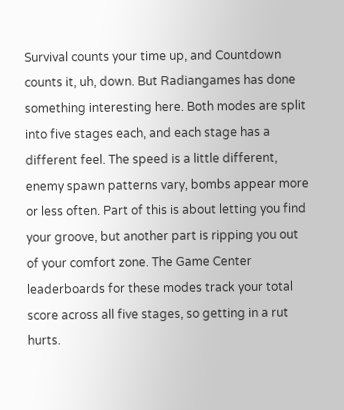Survival counts your time up, and Countdown counts it, uh, down. But Radiangames has done something interesting here. Both modes are split into five stages each, and each stage has a different feel. The speed is a little different, enemy spawn patterns vary, bombs appear more or less often. Part of this is about letting you find your groove, but another part is ripping you out of your comfort zone. The Game Center leaderboards for these modes track your total score across all five stages, so getting in a rut hurts.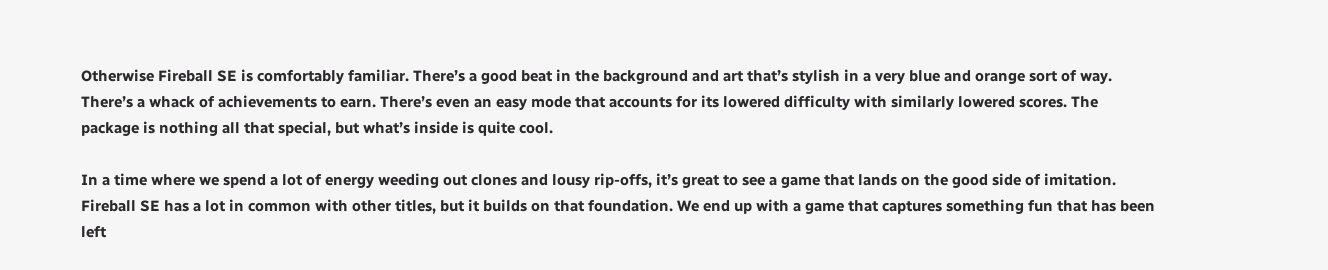Otherwise Fireball SE is comfortably familiar. There’s a good beat in the background and art that’s stylish in a very blue and orange sort of way. There’s a whack of achievements to earn. There’s even an easy mode that accounts for its lowered difficulty with similarly lowered scores. The package is nothing all that special, but what’s inside is quite cool.

In a time where we spend a lot of energy weeding out clones and lousy rip-offs, it’s great to see a game that lands on the good side of imitation. Fireball SE has a lot in common with other titles, but it builds on that foundation. We end up with a game that captures something fun that has been left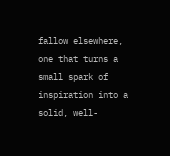fallow elsewhere, one that turns a small spark of inspiration into a solid, well-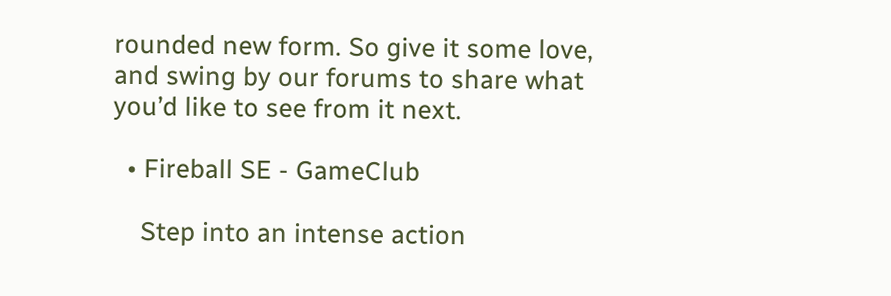rounded new form. So give it some love, and swing by our forums to share what you’d like to see from it next.

  • Fireball SE - GameClub

    Step into an intense action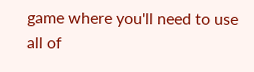game where you'll need to use all of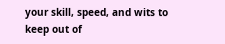your skill, speed, and wits to keep out of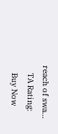reach of swa…
    TA Rating:
    Buy Now